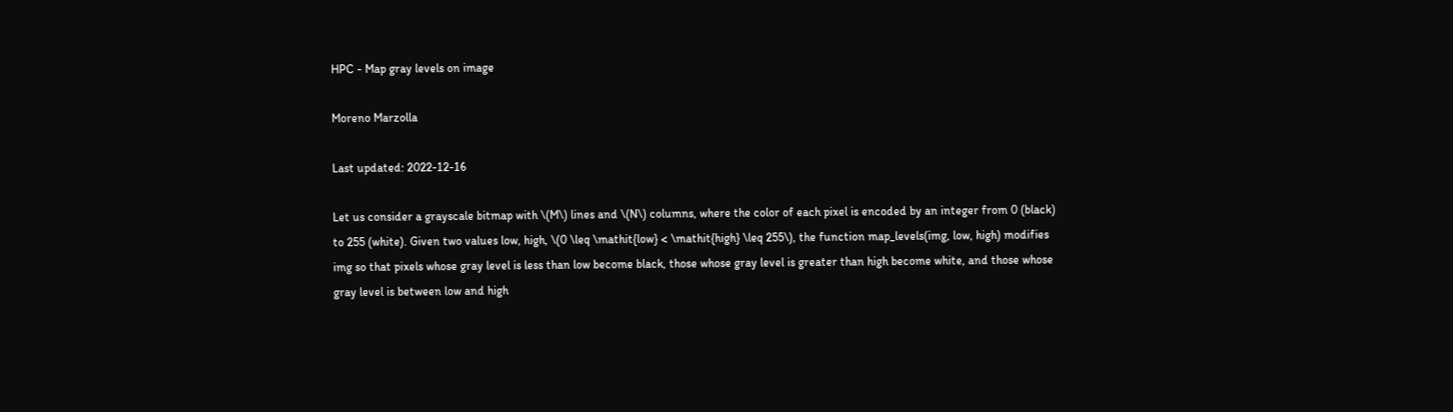HPC - Map gray levels on image

Moreno Marzolla

Last updated: 2022-12-16

Let us consider a grayscale bitmap with \(M\) lines and \(N\) columns, where the color of each pixel is encoded by an integer from 0 (black) to 255 (white). Given two values low, high, \(0 \leq \mathit{low} < \mathit{high} \leq 255\), the function map_levels(img, low, high) modifies img so that pixels whose gray level is less than low become black, those whose gray level is greater than high become white, and those whose gray level is between low and high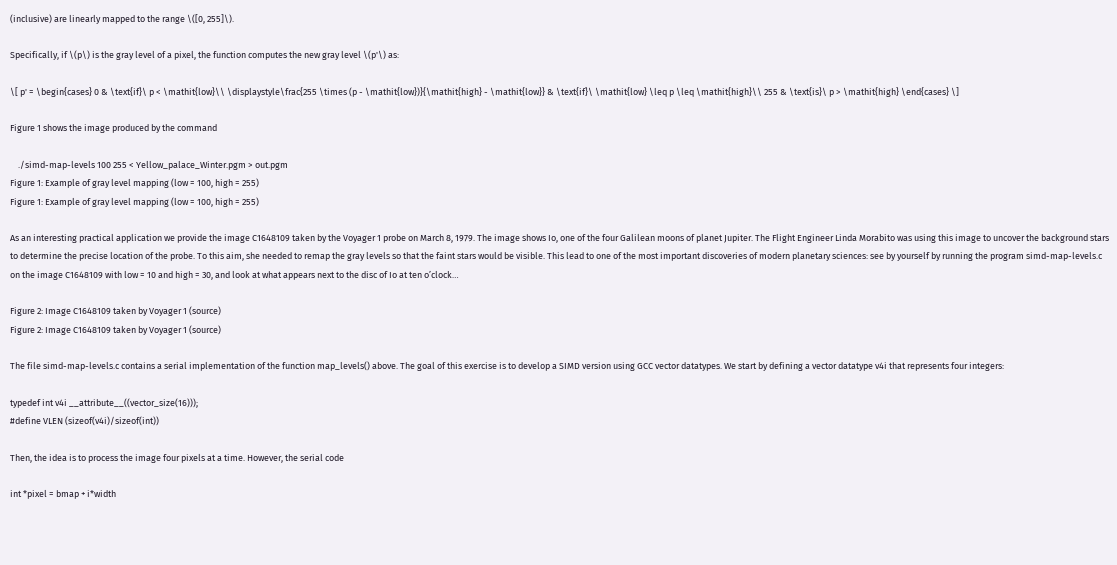(inclusive) are linearly mapped to the range \([0, 255]\).

Specifically, if \(p\) is the gray level of a pixel, the function computes the new gray level \(p'\) as:

\[ p' = \begin{cases} 0 & \text{if}\ p < \mathit{low}\\ \displaystyle\frac{255 \times (p - \mathit{low})}{\mathit{high} - \mathit{low}} & \text{if}\ \mathit{low} \leq p \leq \mathit{high}\\ 255 & \text{is}\ p > \mathit{high} \end{cases} \]

Figure 1 shows the image produced by the command

    ./simd-map-levels 100 255 < Yellow_palace_Winter.pgm > out.pgm
Figure 1: Example of gray level mapping (low = 100, high = 255)
Figure 1: Example of gray level mapping (low = 100, high = 255)

As an interesting practical application we provide the image C1648109 taken by the Voyager 1 probe on March 8, 1979. The image shows Io, one of the four Galilean moons of planet Jupiter. The Flight Engineer Linda Morabito was using this image to uncover the background stars to determine the precise location of the probe. To this aim, she needed to remap the gray levels so that the faint stars would be visible. This lead to one of the most important discoveries of modern planetary sciences: see by yourself by running the program simd-map-levels.c on the image C1648109 with low = 10 and high = 30, and look at what appears next to the disc of Io at ten o’clock…

Figure 2: Image C1648109 taken by Voyager 1 (source)
Figure 2: Image C1648109 taken by Voyager 1 (source)

The file simd-map-levels.c contains a serial implementation of the function map_levels() above. The goal of this exercise is to develop a SIMD version using GCC vector datatypes. We start by defining a vector datatype v4i that represents four integers:

typedef int v4i __attribute__((vector_size(16)));
#define VLEN (sizeof(v4i)/sizeof(int))

Then, the idea is to process the image four pixels at a time. However, the serial code

int *pixel = bmap + i*width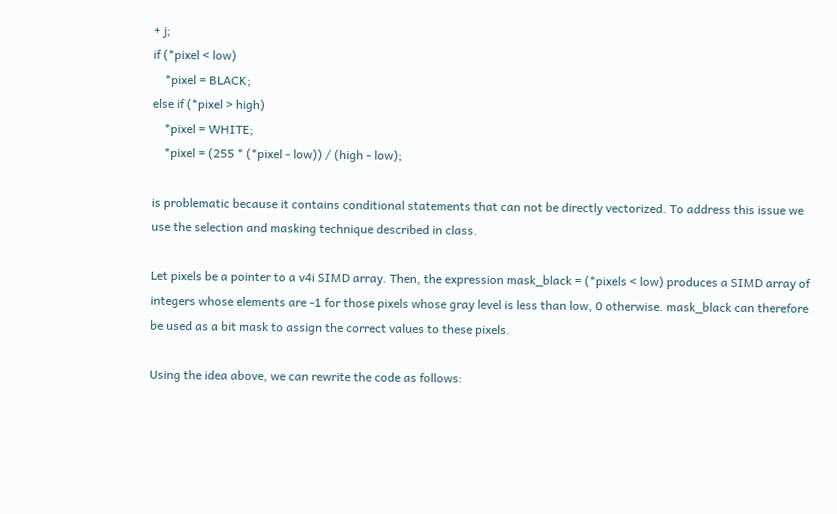+ j;
if (*pixel < low)
    *pixel = BLACK;
else if (*pixel > high)
    *pixel = WHITE;
    *pixel = (255 * (*pixel - low)) / (high - low);

is problematic because it contains conditional statements that can not be directly vectorized. To address this issue we use the selection and masking technique described in class.

Let pixels be a pointer to a v4i SIMD array. Then, the expression mask_black = (*pixels < low) produces a SIMD array of integers whose elements are -1 for those pixels whose gray level is less than low, 0 otherwise. mask_black can therefore be used as a bit mask to assign the correct values to these pixels.

Using the idea above, we can rewrite the code as follows: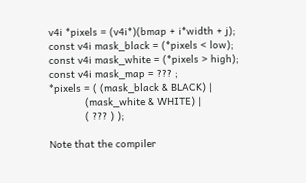v4i *pixels = (v4i*)(bmap + i*width + j);
const v4i mask_black = (*pixels < low);
const v4i mask_white = (*pixels > high);
const v4i mask_map = ??? ;
*pixels = ( (mask_black & BLACK) |
            (mask_white & WHITE) |
            ( ??? ) );

Note that the compiler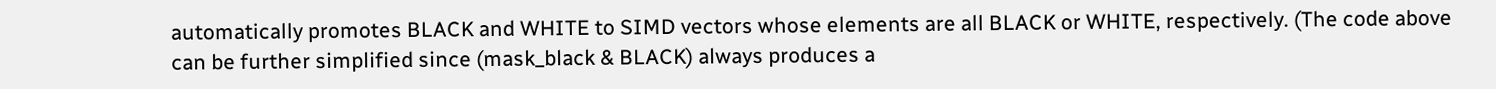automatically promotes BLACK and WHITE to SIMD vectors whose elements are all BLACK or WHITE, respectively. (The code above can be further simplified since (mask_black & BLACK) always produces a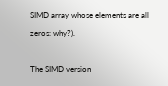SIMD array whose elements are all zeros: why?).

The SIMD version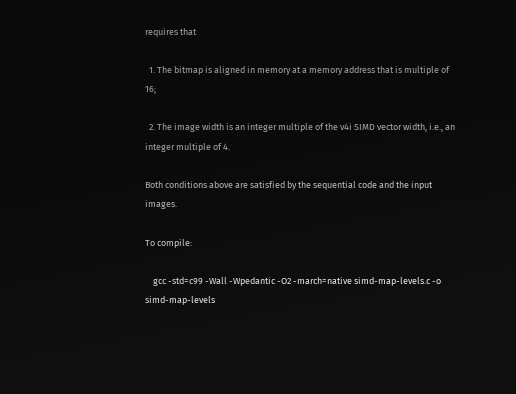requires that

  1. The bitmap is aligned in memory at a memory address that is multiple of 16;

  2. The image width is an integer multiple of the v4i SIMD vector width, i.e., an integer multiple of 4.

Both conditions above are satisfied by the sequential code and the input images.

To compile:

    gcc -std=c99 -Wall -Wpedantic -O2 -march=native simd-map-levels.c -o simd-map-levels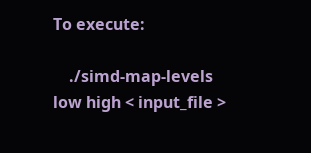To execute:

    ./simd-map-levels low high < input_file >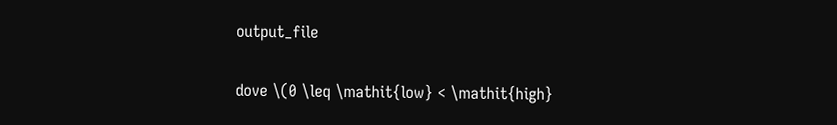output_file

dove \(0 \leq \mathit{low} < \mathit{high}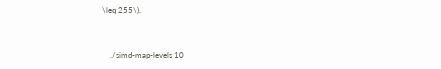\leq 255\).


    ./simd-map-levels 10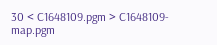30 < C1648109.pgm > C1648109-map.pgm